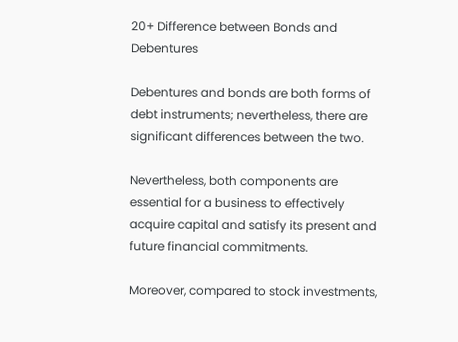20+ Difference between Bonds and Debentures

Debentures and bonds are both forms of debt instruments; nevertheless, there are significant differences between the two.

Nevertheless, both components are essential for a business to effectively acquire capital and satisfy its present and future financial commitments.

Moreover, compared to stock investments,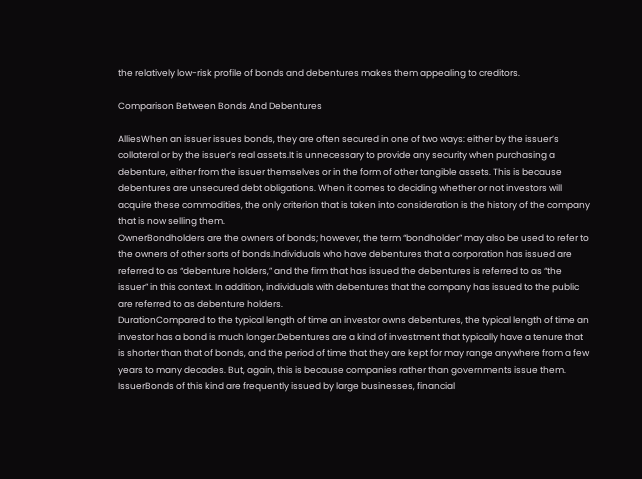the relatively low-risk profile of bonds and debentures makes them appealing to creditors.

Comparison Between Bonds And Debentures

AlliesWhen an issuer issues bonds, they are often secured in one of two ways: either by the issuer’s collateral or by the issuer’s real assets.It is unnecessary to provide any security when purchasing a debenture, either from the issuer themselves or in the form of other tangible assets. This is because debentures are unsecured debt obligations. When it comes to deciding whether or not investors will acquire these commodities, the only criterion that is taken into consideration is the history of the company that is now selling them.
OwnerBondholders are the owners of bonds; however, the term “bondholder” may also be used to refer to the owners of other sorts of bonds.Individuals who have debentures that a corporation has issued are referred to as “debenture holders,” and the firm that has issued the debentures is referred to as “the issuer” in this context. In addition, individuals with debentures that the company has issued to the public are referred to as debenture holders.
DurationCompared to the typical length of time an investor owns debentures, the typical length of time an investor has a bond is much longer.Debentures are a kind of investment that typically have a tenure that is shorter than that of bonds, and the period of time that they are kept for may range anywhere from a few years to many decades. But, again, this is because companies rather than governments issue them.
IssuerBonds of this kind are frequently issued by large businesses, financial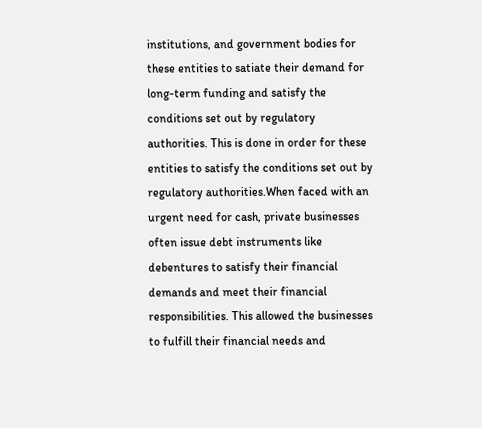institutions, and government bodies for these entities to satiate their demand for long-term funding and satisfy the conditions set out by regulatory authorities. This is done in order for these entities to satisfy the conditions set out by regulatory authorities.When faced with an urgent need for cash, private businesses often issue debt instruments like debentures to satisfy their financial demands and meet their financial responsibilities. This allowed the businesses to fulfill their financial needs and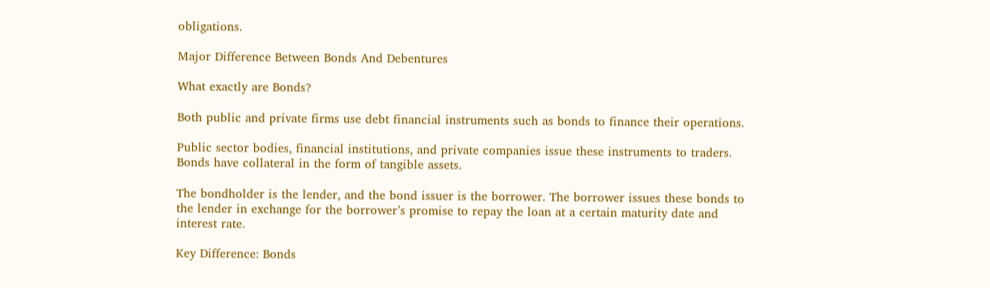obligations.

Major Difference Between Bonds And Debentures

What exactly are Bonds?

Both public and private firms use debt financial instruments such as bonds to finance their operations.

Public sector bodies, financial institutions, and private companies issue these instruments to traders. Bonds have collateral in the form of tangible assets.

The bondholder is the lender, and the bond issuer is the borrower. The borrower issues these bonds to the lender in exchange for the borrower’s promise to repay the loan at a certain maturity date and interest rate.

Key Difference: Bonds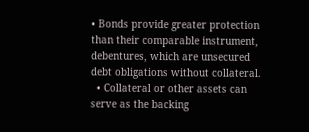• Bonds provide greater protection than their comparable instrument, debentures, which are unsecured debt obligations without collateral.
  • Collateral or other assets can serve as the backing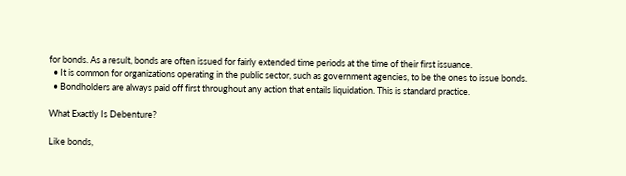for bonds. As a result, bonds are often issued for fairly extended time periods at the time of their first issuance.
  • It is common for organizations operating in the public sector, such as government agencies, to be the ones to issue bonds.
  • Bondholders are always paid off first throughout any action that entails liquidation. This is standard practice.

What Exactly Is Debenture?

Like bonds,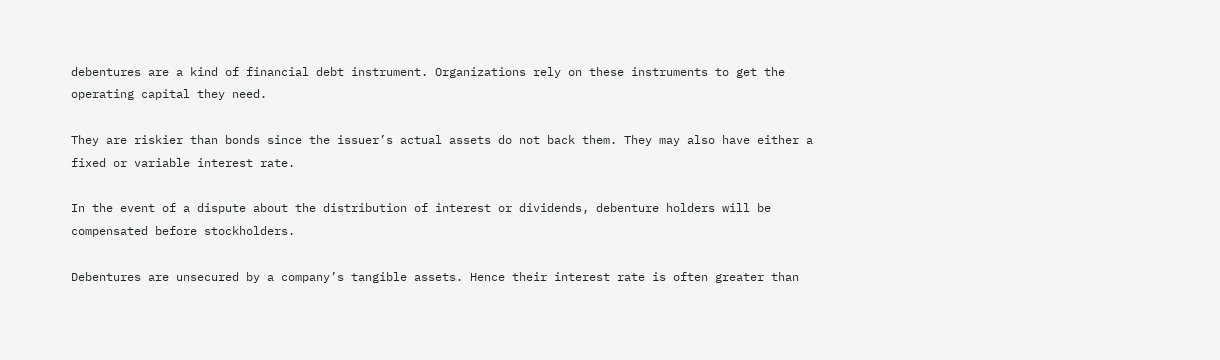debentures are a kind of financial debt instrument. Organizations rely on these instruments to get the operating capital they need.

They are riskier than bonds since the issuer’s actual assets do not back them. They may also have either a fixed or variable interest rate.

In the event of a dispute about the distribution of interest or dividends, debenture holders will be compensated before stockholders.

Debentures are unsecured by a company’s tangible assets. Hence their interest rate is often greater than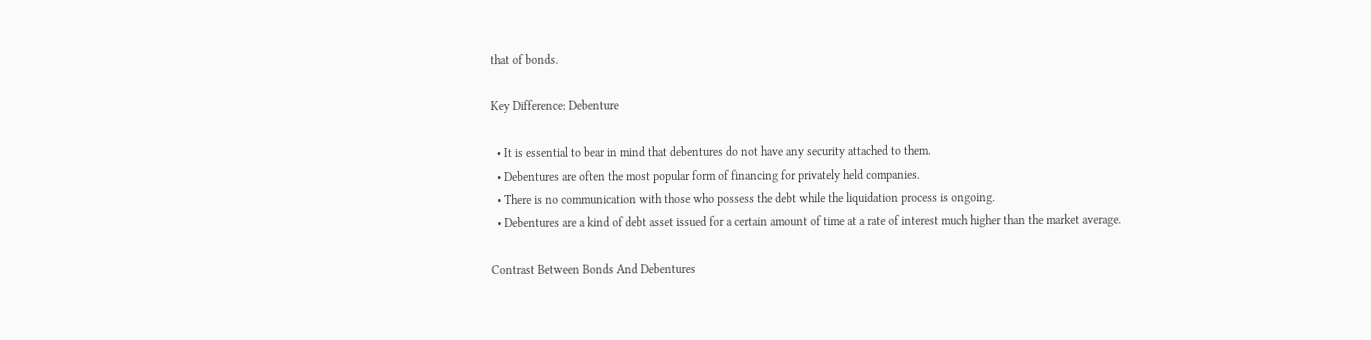that of bonds.

Key Difference: Debenture

  • It is essential to bear in mind that debentures do not have any security attached to them.
  • Debentures are often the most popular form of financing for privately held companies.
  • There is no communication with those who possess the debt while the liquidation process is ongoing.
  • Debentures are a kind of debt asset issued for a certain amount of time at a rate of interest much higher than the market average.

Contrast Between Bonds And Debentures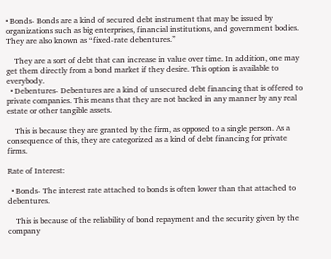• Bonds- Bonds are a kind of secured debt instrument that may be issued by organizations such as big enterprises, financial institutions, and government bodies. They are also known as “fixed-rate debentures.”

    They are a sort of debt that can increase in value over time. In addition, one may get them directly from a bond market if they desire. This option is available to everybody.
  • Debentures- Debentures are a kind of unsecured debt financing that is offered to private companies. This means that they are not backed in any manner by any real estate or other tangible assets.

    This is because they are granted by the firm, as opposed to a single person. As a consequence of this, they are categorized as a kind of debt financing for private firms.

Rate of Interest:

  • Bonds- The interest rate attached to bonds is often lower than that attached to debentures.

    This is because of the reliability of bond repayment and the security given by the company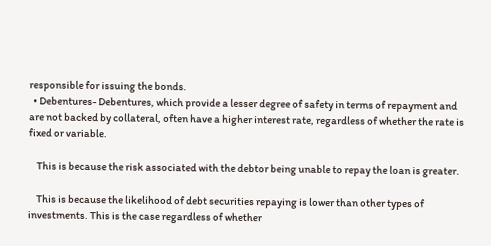responsible for issuing the bonds.
  • Debentures- Debentures, which provide a lesser degree of safety in terms of repayment and are not backed by collateral, often have a higher interest rate, regardless of whether the rate is fixed or variable.

    This is because the risk associated with the debtor being unable to repay the loan is greater.

    This is because the likelihood of debt securities repaying is lower than other types of investments. This is the case regardless of whether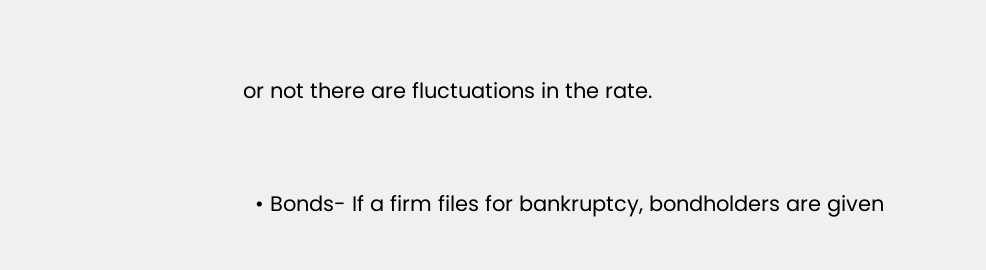or not there are fluctuations in the rate.


  • Bonds- If a firm files for bankruptcy, bondholders are given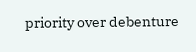priority over debenture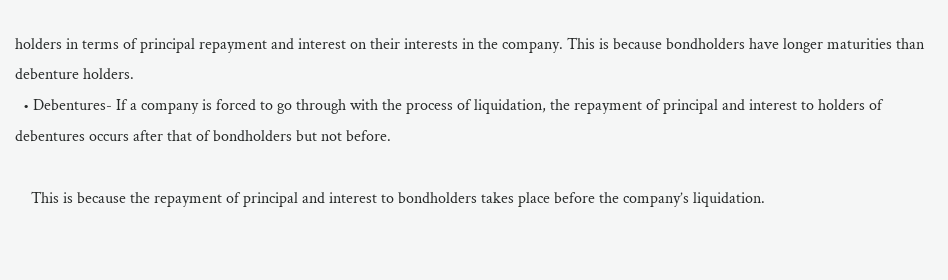holders in terms of principal repayment and interest on their interests in the company. This is because bondholders have longer maturities than debenture holders.
  • Debentures- If a company is forced to go through with the process of liquidation, the repayment of principal and interest to holders of debentures occurs after that of bondholders but not before.

    This is because the repayment of principal and interest to bondholders takes place before the company’s liquidation.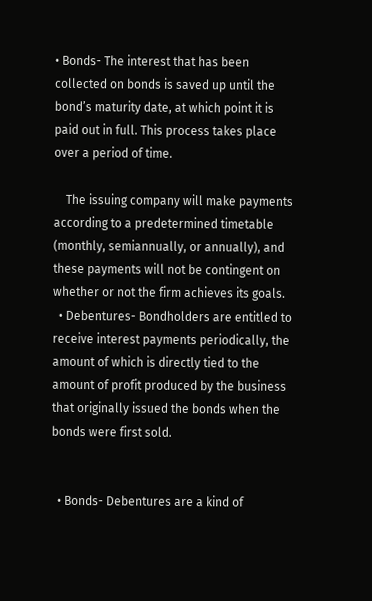• Bonds- The interest that has been collected on bonds is saved up until the bond’s maturity date, at which point it is paid out in full. This process takes place over a period of time.

    The issuing company will make payments according to a predetermined timetable (monthly, semiannually, or annually), and these payments will not be contingent on whether or not the firm achieves its goals.
  • Debentures- Bondholders are entitled to receive interest payments periodically, the amount of which is directly tied to the amount of profit produced by the business that originally issued the bonds when the bonds were first sold.


  • Bonds- Debentures are a kind of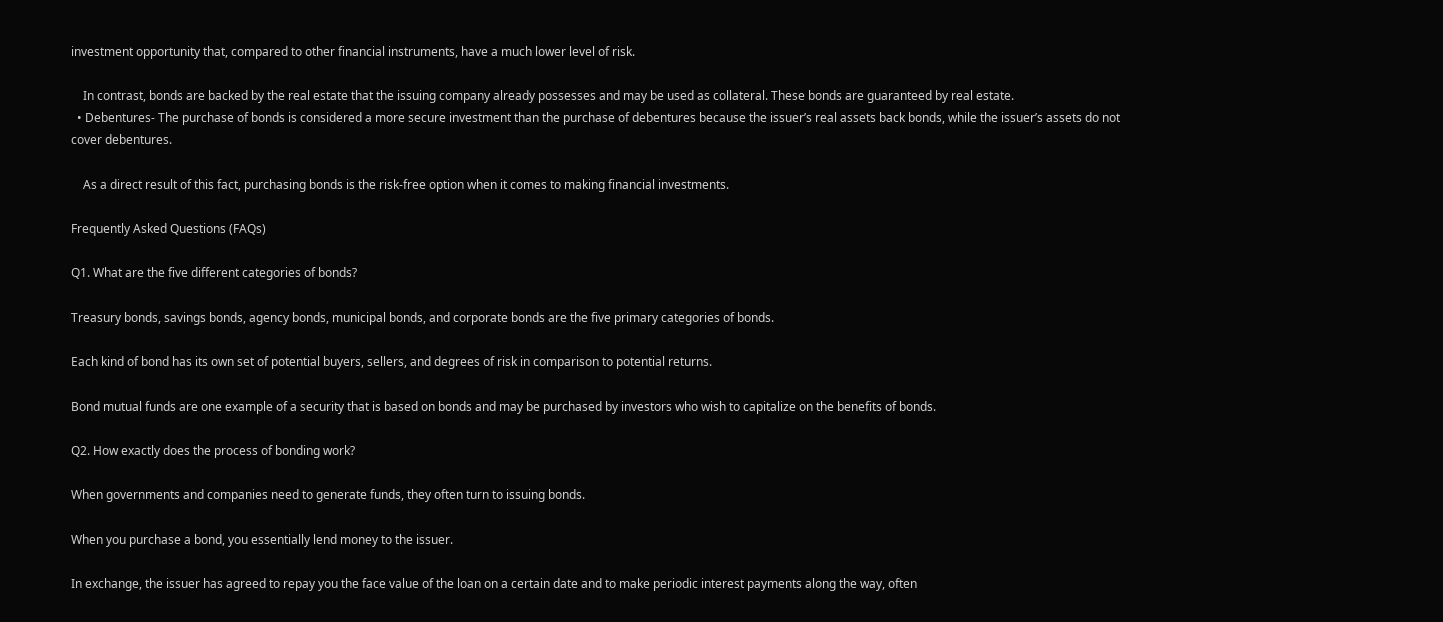investment opportunity that, compared to other financial instruments, have a much lower level of risk.

    In contrast, bonds are backed by the real estate that the issuing company already possesses and may be used as collateral. These bonds are guaranteed by real estate.
  • Debentures- The purchase of bonds is considered a more secure investment than the purchase of debentures because the issuer’s real assets back bonds, while the issuer’s assets do not cover debentures.

    As a direct result of this fact, purchasing bonds is the risk-free option when it comes to making financial investments.

Frequently Asked Questions (FAQs)

Q1. What are the five different categories of bonds?

Treasury bonds, savings bonds, agency bonds, municipal bonds, and corporate bonds are the five primary categories of bonds.

Each kind of bond has its own set of potential buyers, sellers, and degrees of risk in comparison to potential returns.

Bond mutual funds are one example of a security that is based on bonds and may be purchased by investors who wish to capitalize on the benefits of bonds.

Q2. How exactly does the process of bonding work?

When governments and companies need to generate funds, they often turn to issuing bonds.

When you purchase a bond, you essentially lend money to the issuer.

In exchange, the issuer has agreed to repay you the face value of the loan on a certain date and to make periodic interest payments along the way, often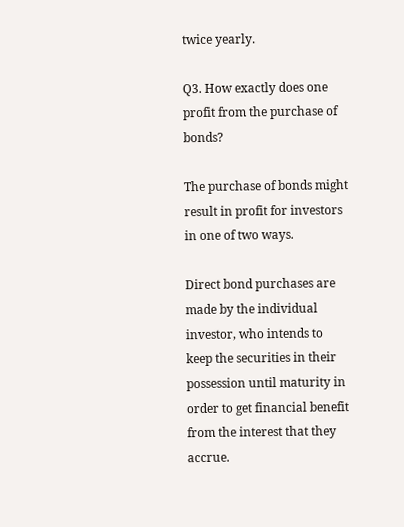twice yearly.

Q3. How exactly does one profit from the purchase of bonds?

The purchase of bonds might result in profit for investors in one of two ways.

Direct bond purchases are made by the individual investor, who intends to keep the securities in their possession until maturity in order to get financial benefit from the interest that they accrue.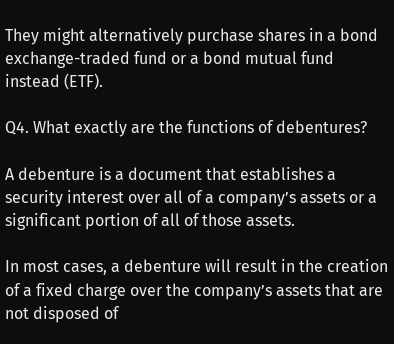They might alternatively purchase shares in a bond exchange-traded fund or a bond mutual fund instead (ETF).

Q4. What exactly are the functions of debentures?

A debenture is a document that establishes a security interest over all of a company’s assets or a significant portion of all of those assets.

In most cases, a debenture will result in the creation of a fixed charge over the company’s assets that are not disposed of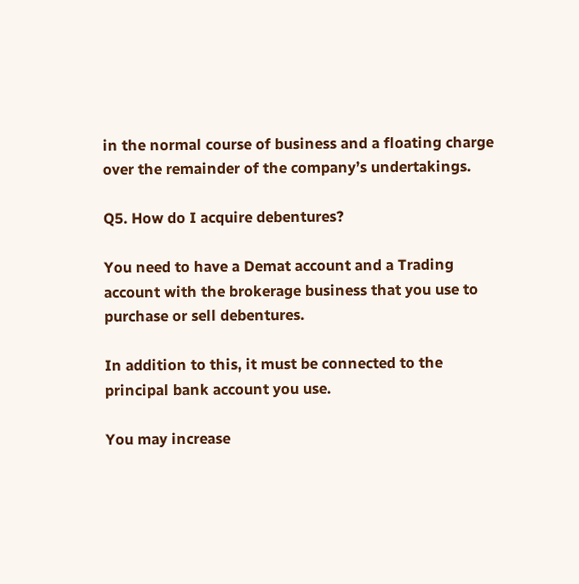in the normal course of business and a floating charge over the remainder of the company’s undertakings.

Q5. How do I acquire debentures?

You need to have a Demat account and a Trading account with the brokerage business that you use to purchase or sell debentures.

In addition to this, it must be connected to the principal bank account you use.

You may increase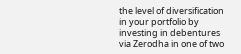the level of diversification in your portfolio by investing in debentures via Zerodha in one of two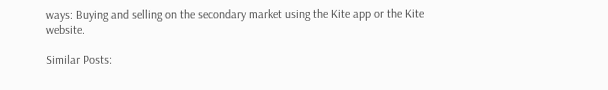ways: Buying and selling on the secondary market using the Kite app or the Kite website.

Similar Posts: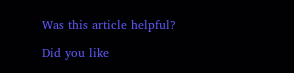Was this article helpful?

Did you like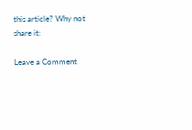this article? Why not share it:

Leave a Comment